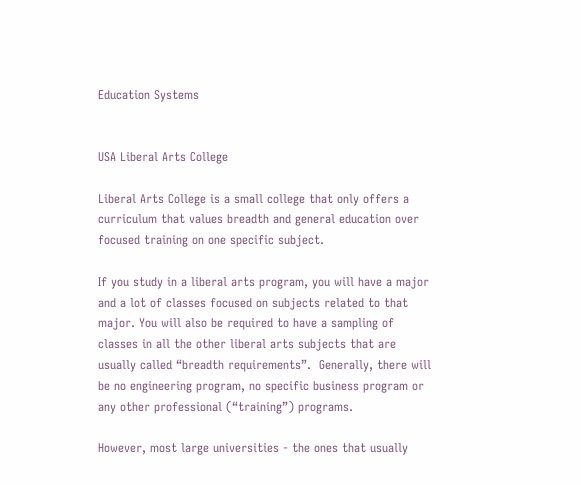Education Systems


USA Liberal Arts College

Liberal Arts College is a small college that only offers a curriculum that values breadth and general education over focused training on one specific subject.

If you study in a liberal arts program, you will have a major and a lot of classes focused on subjects related to that major. You will also be required to have a sampling of classes in all the other liberal arts subjects that are usually called “breadth requirements”.  Generally, there will be no engineering program, no specific business program or any other professional (“training”) programs.

However, most large universities - the ones that usually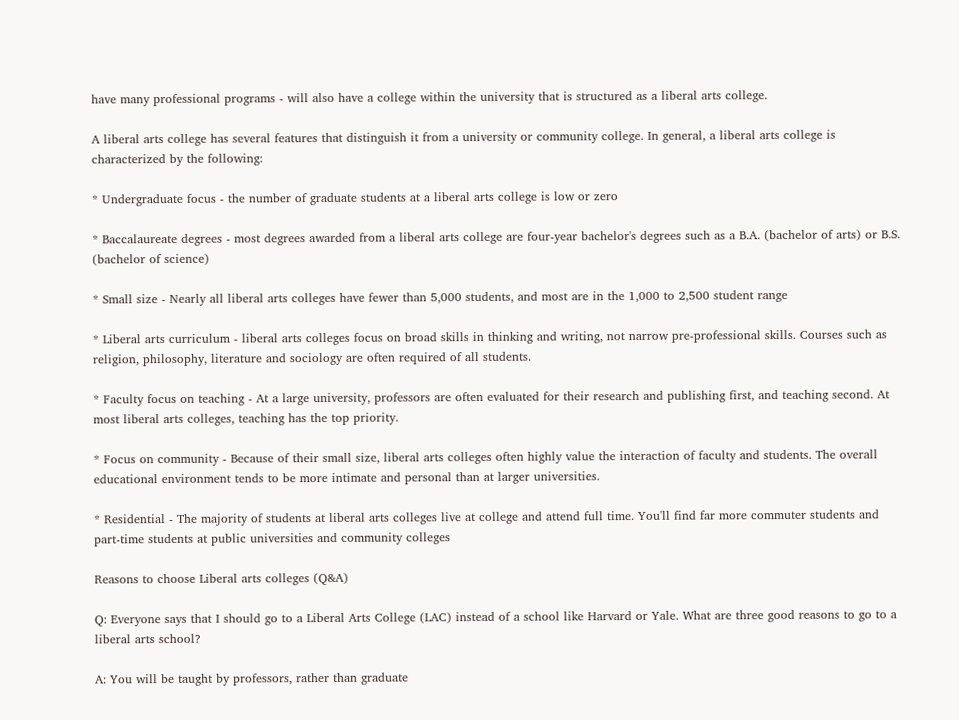have many professional programs - will also have a college within the university that is structured as a liberal arts college.

A liberal arts college has several features that distinguish it from a university or community college. In general, a liberal arts college is characterized by the following:

* Undergraduate focus - the number of graduate students at a liberal arts college is low or zero

* Baccalaureate degrees - most degrees awarded from a liberal arts college are four-year bachelor's degrees such as a B.A. (bachelor of arts) or B.S. (bachelor of science)

* Small size - Nearly all liberal arts colleges have fewer than 5,000 students, and most are in the 1,000 to 2,500 student range

* Liberal arts curriculum - liberal arts colleges focus on broad skills in thinking and writing, not narrow pre-professional skills. Courses such as religion, philosophy, literature and sociology are often required of all students.

* Faculty focus on teaching - At a large university, professors are often evaluated for their research and publishing first, and teaching second. At most liberal arts colleges, teaching has the top priority.

* Focus on community - Because of their small size, liberal arts colleges often highly value the interaction of faculty and students. The overall educational environment tends to be more intimate and personal than at larger universities.

* Residential - The majority of students at liberal arts colleges live at college and attend full time. You'll find far more commuter students and part-time students at public universities and community colleges

Reasons to choose Liberal arts colleges (Q&A)

Q: Everyone says that I should go to a Liberal Arts College (LAC) instead of a school like Harvard or Yale. What are three good reasons to go to a liberal arts school?

A: You will be taught by professors, rather than graduate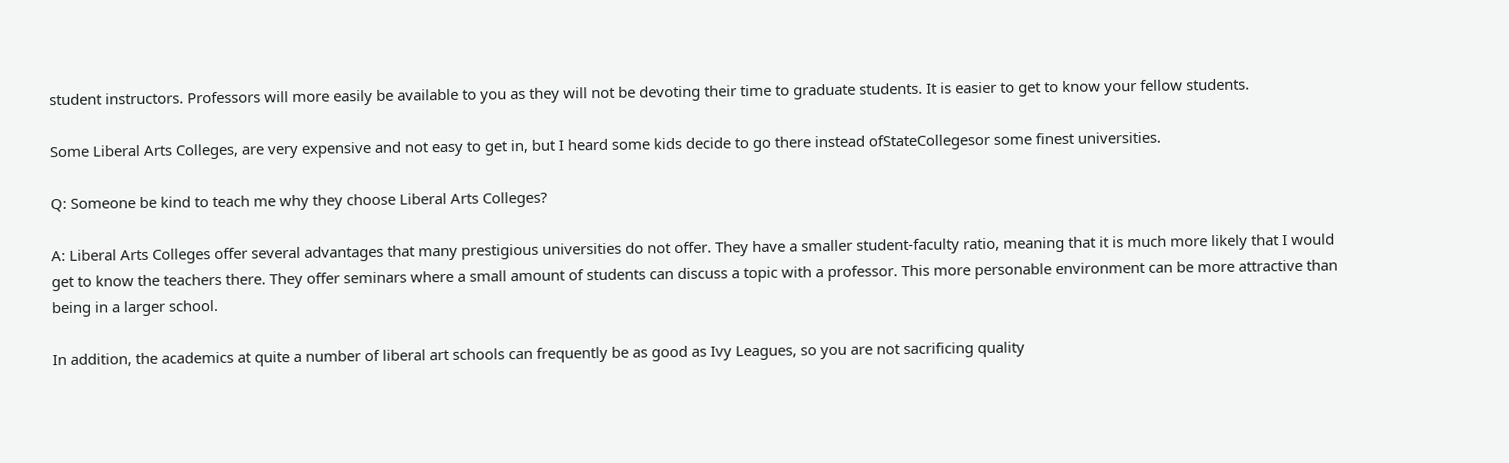student instructors. Professors will more easily be available to you as they will not be devoting their time to graduate students. It is easier to get to know your fellow students.

Some Liberal Arts Colleges, are very expensive and not easy to get in, but I heard some kids decide to go there instead ofStateCollegesor some finest universities.

Q: Someone be kind to teach me why they choose Liberal Arts Colleges?

A: Liberal Arts Colleges offer several advantages that many prestigious universities do not offer. They have a smaller student-faculty ratio, meaning that it is much more likely that I would get to know the teachers there. They offer seminars where a small amount of students can discuss a topic with a professor. This more personable environment can be more attractive than being in a larger school.

In addition, the academics at quite a number of liberal art schools can frequently be as good as Ivy Leagues, so you are not sacrificing quality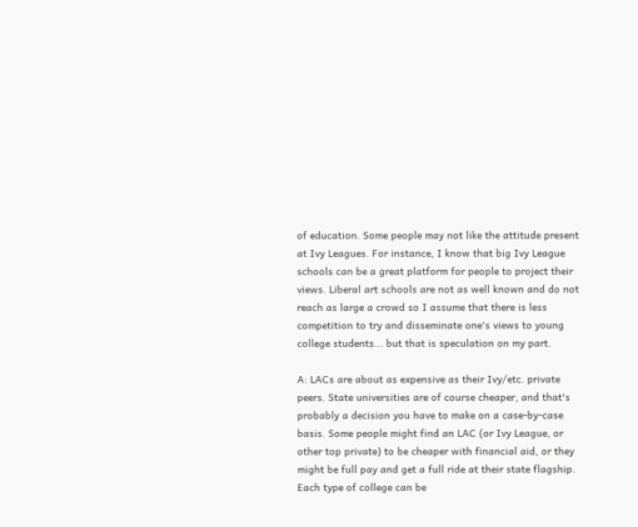of education. Some people may not like the attitude present at Ivy Leagues. For instance, I know that big Ivy League schools can be a great platform for people to project their views. Liberal art schools are not as well known and do not reach as large a crowd so I assume that there is less competition to try and disseminate one's views to young college students... but that is speculation on my part.

A: LACs are about as expensive as their Ivy/etc. private peers. State universities are of course cheaper, and that's probably a decision you have to make on a case-by-case basis. Some people might find an LAC (or Ivy League, or other top private) to be cheaper with financial aid, or they might be full pay and get a full ride at their state flagship. Each type of college can be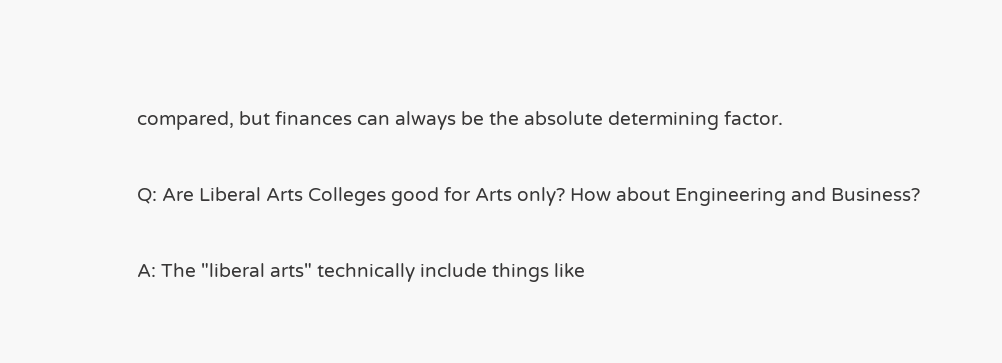compared, but finances can always be the absolute determining factor.

Q: Are Liberal Arts Colleges good for Arts only? How about Engineering and Business?

A: The "liberal arts" technically include things like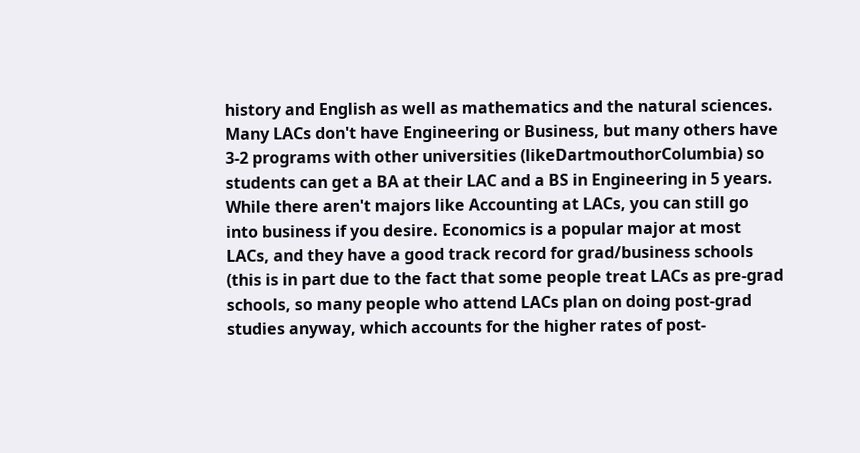history and English as well as mathematics and the natural sciences. Many LACs don't have Engineering or Business, but many others have 3-2 programs with other universities (likeDartmouthorColumbia) so students can get a BA at their LAC and a BS in Engineering in 5 years. While there aren't majors like Accounting at LACs, you can still go into business if you desire. Economics is a popular major at most LACs, and they have a good track record for grad/business schools (this is in part due to the fact that some people treat LACs as pre-grad schools, so many people who attend LACs plan on doing post-grad studies anyway, which accounts for the higher rates of post-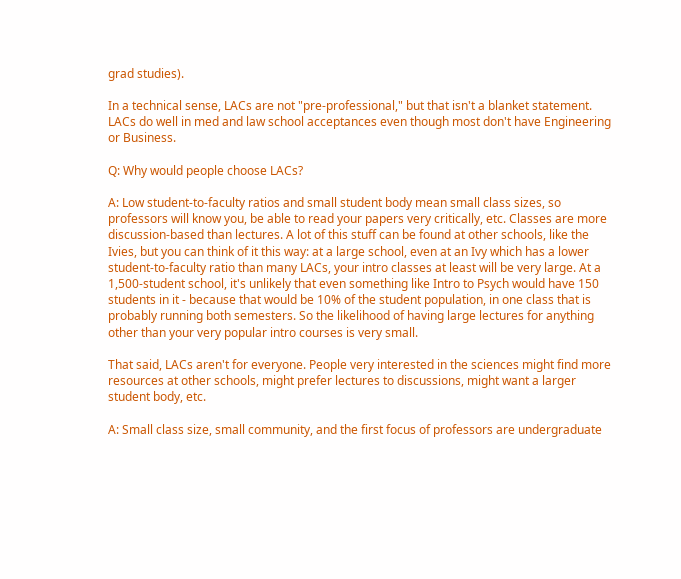grad studies).

In a technical sense, LACs are not "pre-professional," but that isn't a blanket statement. LACs do well in med and law school acceptances even though most don't have Engineering or Business.

Q: Why would people choose LACs?

A: Low student-to-faculty ratios and small student body mean small class sizes, so professors will know you, be able to read your papers very critically, etc. Classes are more discussion-based than lectures. A lot of this stuff can be found at other schools, like the Ivies, but you can think of it this way: at a large school, even at an Ivy which has a lower student-to-faculty ratio than many LACs, your intro classes at least will be very large. At a 1,500-student school, it's unlikely that even something like Intro to Psych would have 150 students in it - because that would be 10% of the student population, in one class that is probably running both semesters. So the likelihood of having large lectures for anything other than your very popular intro courses is very small.

That said, LACs aren't for everyone. People very interested in the sciences might find more resources at other schools, might prefer lectures to discussions, might want a larger student body, etc.

A: Small class size, small community, and the first focus of professors are undergraduate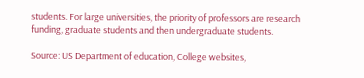students. For large universities, the priority of professors are research funding, graduate students and then undergraduate students.

Source: US Department of education, College websites,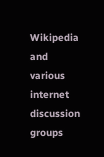Wikipedia and various internet discussion groups